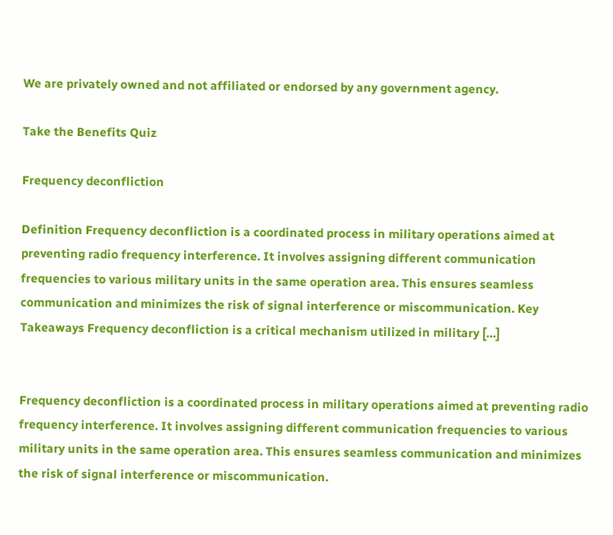We are privately owned and not affiliated or endorsed by any government agency.

Take the Benefits Quiz

Frequency deconfliction

Definition Frequency deconfliction is a coordinated process in military operations aimed at preventing radio frequency interference. It involves assigning different communication frequencies to various military units in the same operation area. This ensures seamless communication and minimizes the risk of signal interference or miscommunication. Key Takeaways Frequency deconfliction is a critical mechanism utilized in military […]


Frequency deconfliction is a coordinated process in military operations aimed at preventing radio frequency interference. It involves assigning different communication frequencies to various military units in the same operation area. This ensures seamless communication and minimizes the risk of signal interference or miscommunication.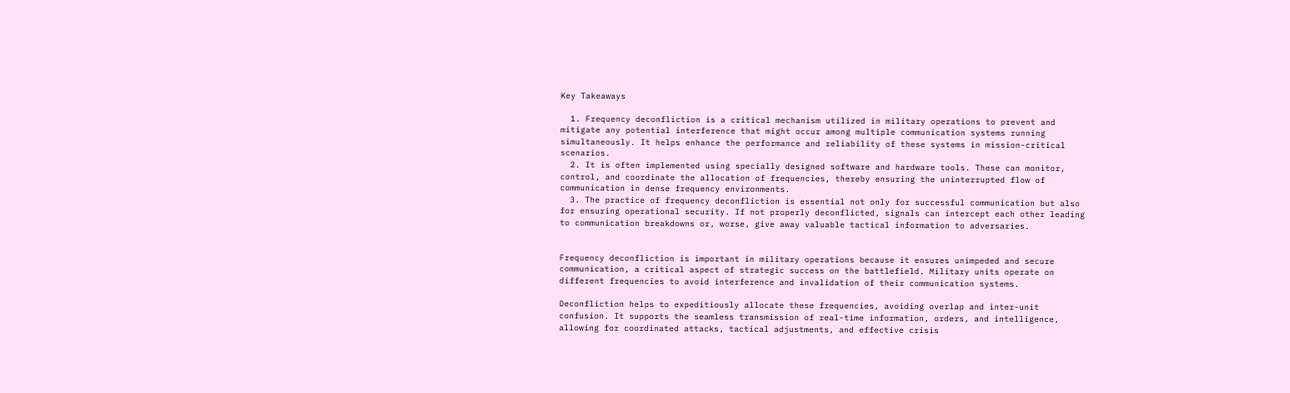Key Takeaways

  1. Frequency deconfliction is a critical mechanism utilized in military operations to prevent and mitigate any potential interference that might occur among multiple communication systems running simultaneously. It helps enhance the performance and reliability of these systems in mission-critical scenarios.
  2. It is often implemented using specially designed software and hardware tools. These can monitor, control, and coordinate the allocation of frequencies, thereby ensuring the uninterrupted flow of communication in dense frequency environments.
  3. The practice of frequency deconfliction is essential not only for successful communication but also for ensuring operational security. If not properly deconflicted, signals can intercept each other leading to communication breakdowns or, worse, give away valuable tactical information to adversaries.


Frequency deconfliction is important in military operations because it ensures unimpeded and secure communication, a critical aspect of strategic success on the battlefield. Military units operate on different frequencies to avoid interference and invalidation of their communication systems.

Deconfliction helps to expeditiously allocate these frequencies, avoiding overlap and inter-unit confusion. It supports the seamless transmission of real-time information, orders, and intelligence, allowing for coordinated attacks, tactical adjustments, and effective crisis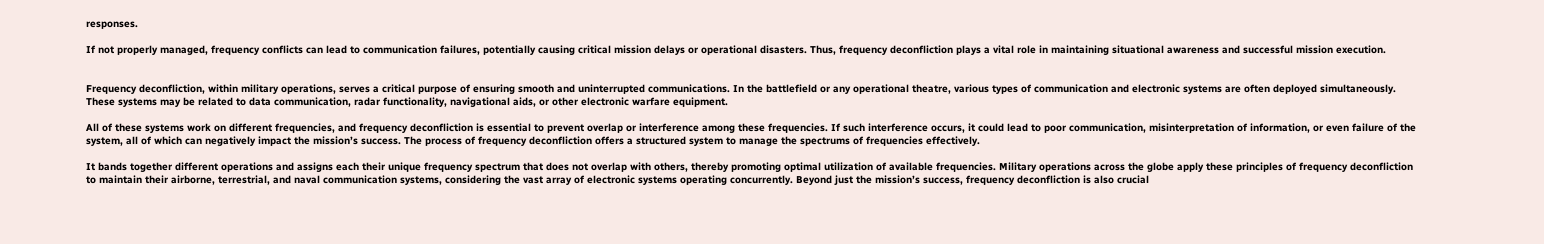responses.

If not properly managed, frequency conflicts can lead to communication failures, potentially causing critical mission delays or operational disasters. Thus, frequency deconfliction plays a vital role in maintaining situational awareness and successful mission execution.


Frequency deconfliction, within military operations, serves a critical purpose of ensuring smooth and uninterrupted communications. In the battlefield or any operational theatre, various types of communication and electronic systems are often deployed simultaneously. These systems may be related to data communication, radar functionality, navigational aids, or other electronic warfare equipment.

All of these systems work on different frequencies, and frequency deconfliction is essential to prevent overlap or interference among these frequencies. If such interference occurs, it could lead to poor communication, misinterpretation of information, or even failure of the system, all of which can negatively impact the mission’s success. The process of frequency deconfliction offers a structured system to manage the spectrums of frequencies effectively.

It bands together different operations and assigns each their unique frequency spectrum that does not overlap with others, thereby promoting optimal utilization of available frequencies. Military operations across the globe apply these principles of frequency deconfliction to maintain their airborne, terrestrial, and naval communication systems, considering the vast array of electronic systems operating concurrently. Beyond just the mission’s success, frequency deconfliction is also crucial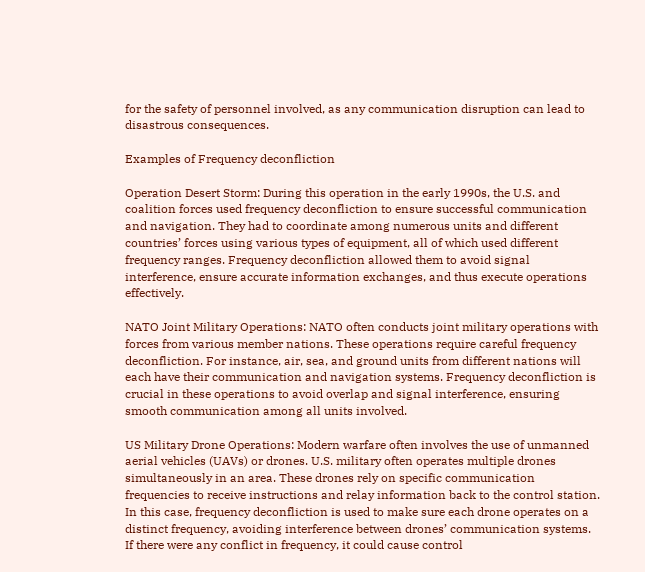for the safety of personnel involved, as any communication disruption can lead to disastrous consequences.

Examples of Frequency deconfliction

Operation Desert Storm: During this operation in the early 1990s, the U.S. and coalition forces used frequency deconfliction to ensure successful communication and navigation. They had to coordinate among numerous units and different countries’ forces using various types of equipment, all of which used different frequency ranges. Frequency deconfliction allowed them to avoid signal interference, ensure accurate information exchanges, and thus execute operations effectively.

NATO Joint Military Operations: NATO often conducts joint military operations with forces from various member nations. These operations require careful frequency deconfliction. For instance, air, sea, and ground units from different nations will each have their communication and navigation systems. Frequency deconfliction is crucial in these operations to avoid overlap and signal interference, ensuring smooth communication among all units involved.

US Military Drone Operations: Modern warfare often involves the use of unmanned aerial vehicles (UAVs) or drones. U.S. military often operates multiple drones simultaneously in an area. These drones rely on specific communication frequencies to receive instructions and relay information back to the control station. In this case, frequency deconfliction is used to make sure each drone operates on a distinct frequency, avoiding interference between drones’ communication systems. If there were any conflict in frequency, it could cause control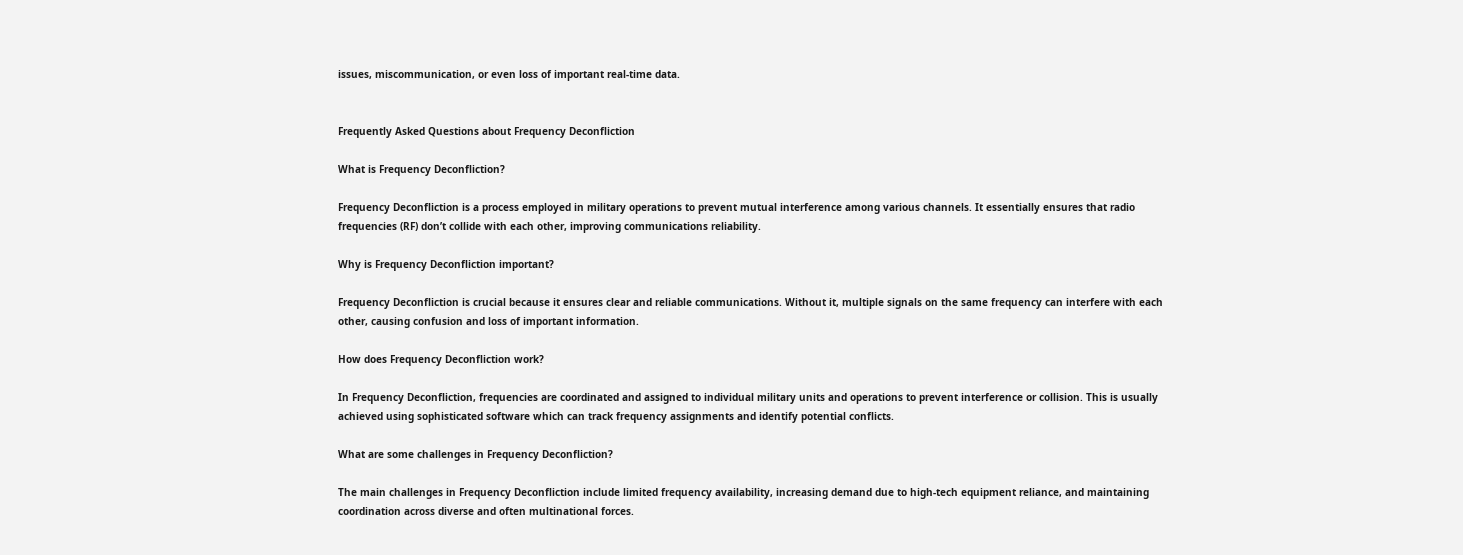issues, miscommunication, or even loss of important real-time data.


Frequently Asked Questions about Frequency Deconfliction

What is Frequency Deconfliction?

Frequency Deconfliction is a process employed in military operations to prevent mutual interference among various channels. It essentially ensures that radio frequencies (RF) don’t collide with each other, improving communications reliability.

Why is Frequency Deconfliction important?

Frequency Deconfliction is crucial because it ensures clear and reliable communications. Without it, multiple signals on the same frequency can interfere with each other, causing confusion and loss of important information.

How does Frequency Deconfliction work?

In Frequency Deconfliction, frequencies are coordinated and assigned to individual military units and operations to prevent interference or collision. This is usually achieved using sophisticated software which can track frequency assignments and identify potential conflicts.

What are some challenges in Frequency Deconfliction?

The main challenges in Frequency Deconfliction include limited frequency availability, increasing demand due to high-tech equipment reliance, and maintaining coordination across diverse and often multinational forces.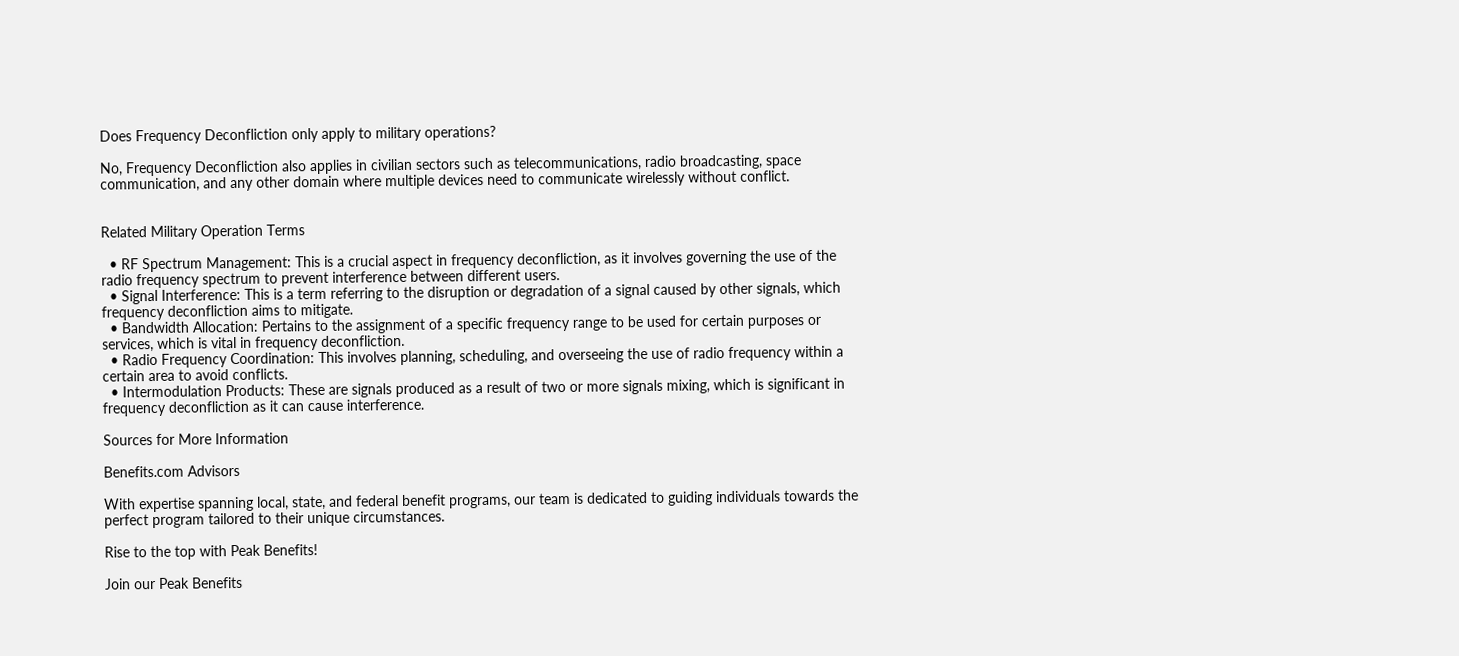Does Frequency Deconfliction only apply to military operations?

No, Frequency Deconfliction also applies in civilian sectors such as telecommunications, radio broadcasting, space communication, and any other domain where multiple devices need to communicate wirelessly without conflict.


Related Military Operation Terms

  • RF Spectrum Management: This is a crucial aspect in frequency deconfliction, as it involves governing the use of the radio frequency spectrum to prevent interference between different users.
  • Signal Interference: This is a term referring to the disruption or degradation of a signal caused by other signals, which frequency deconfliction aims to mitigate.
  • Bandwidth Allocation: Pertains to the assignment of a specific frequency range to be used for certain purposes or services, which is vital in frequency deconfliction.
  • Radio Frequency Coordination: This involves planning, scheduling, and overseeing the use of radio frequency within a certain area to avoid conflicts.
  • Intermodulation Products: These are signals produced as a result of two or more signals mixing, which is significant in frequency deconfliction as it can cause interference.

Sources for More Information

Benefits.com Advisors

With expertise spanning local, state, and federal benefit programs, our team is dedicated to guiding individuals towards the perfect program tailored to their unique circumstances.

Rise to the top with Peak Benefits!

Join our Peak Benefits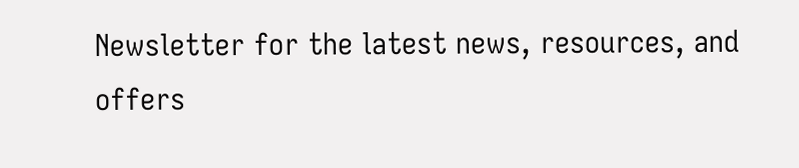Newsletter for the latest news, resources, and offers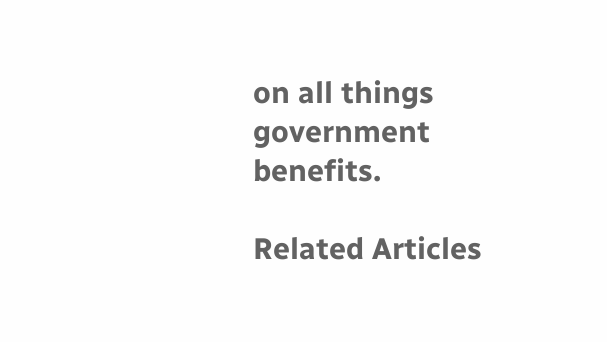on all things government benefits.

Related Articles